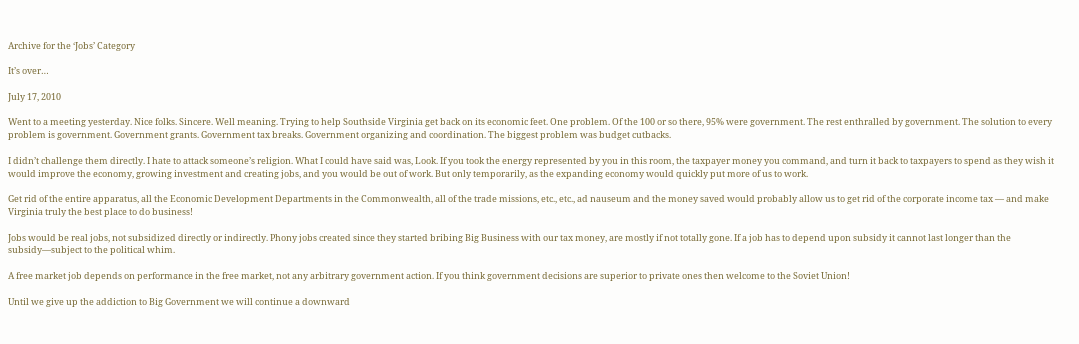Archive for the ‘Jobs’ Category

It’s over…

July 17, 2010

Went to a meeting yesterday. Nice folks. Sincere. Well meaning. Trying to help Southside Virginia get back on its economic feet. One problem. Of the 100 or so there, 95% were government. The rest enthralled by government. The solution to every problem is government. Government grants. Government tax breaks. Government organizing and coordination. The biggest problem was budget cutbacks.

I didn’t challenge them directly. I hate to attack someone’s religion. What I could have said was, Look. If you took the energy represented by you in this room, the taxpayer money you command, and turn it back to taxpayers to spend as they wish it would improve the economy, growing investment and creating jobs, and you would be out of work. But only temporarily, as the expanding economy would quickly put more of us to work.

Get rid of the entire apparatus, all the Economic Development Departments in the Commonwealth, all of the trade missions, etc., etc., ad nauseum and the money saved would probably allow us to get rid of the corporate income tax — and make Virginia truly the best place to do business!

Jobs would be real jobs, not subsidized directly or indirectly. Phony jobs created since they started bribing Big Business with our tax money, are mostly if not totally gone. If a job has to depend upon subsidy it cannot last longer than the subsidy—subject to the political whim.

A free market job depends on performance in the free market, not any arbitrary government action. If you think government decisions are superior to private ones then welcome to the Soviet Union!

Until we give up the addiction to Big Government we will continue a downward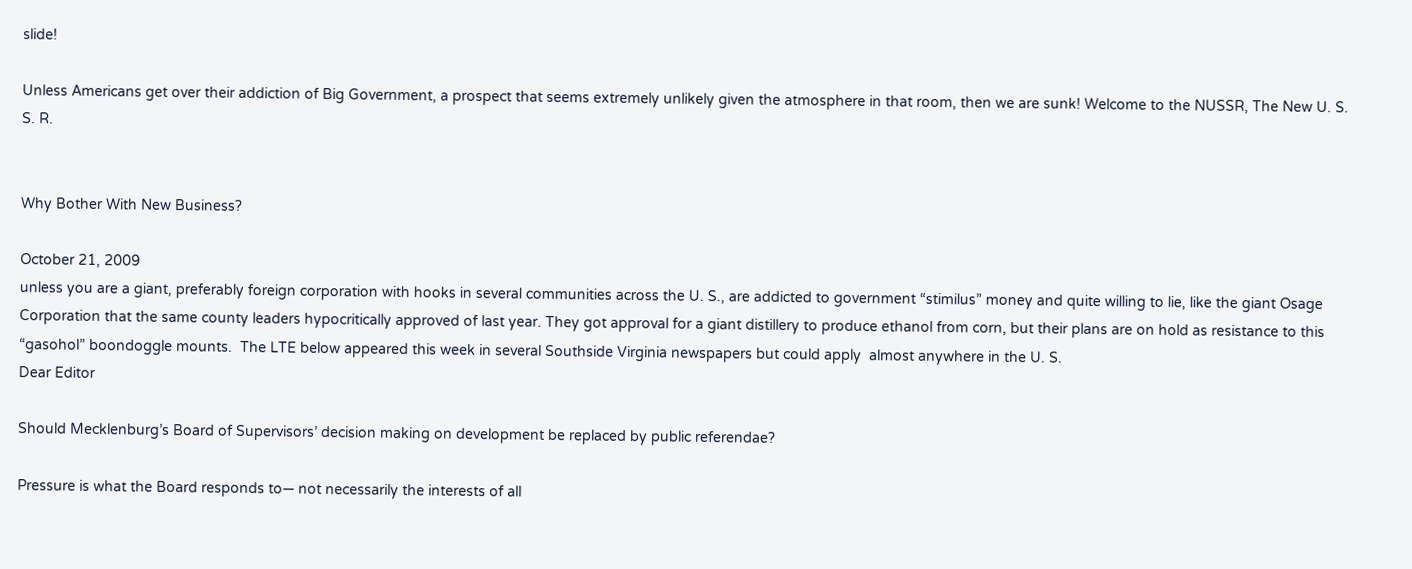slide!

Unless Americans get over their addiction of Big Government, a prospect that seems extremely unlikely given the atmosphere in that room, then we are sunk! Welcome to the NUSSR, The New U. S. S. R.


Why Bother With New Business?

October 21, 2009
unless you are a giant, preferably foreign corporation with hooks in several communities across the U. S., are addicted to government “stimilus” money and quite willing to lie, like the giant Osage Corporation that the same county leaders hypocritically approved of last year. They got approval for a giant distillery to produce ethanol from corn, but their plans are on hold as resistance to this “gasohol” boondoggle mounts.  The LTE below appeared this week in several Southside Virginia newspapers but could apply  almost anywhere in the U. S.
Dear Editor

Should Mecklenburg’s Board of Supervisors’ decision making on development be replaced by public referendae?

Pressure is what the Board responds to— not necessarily the interests of all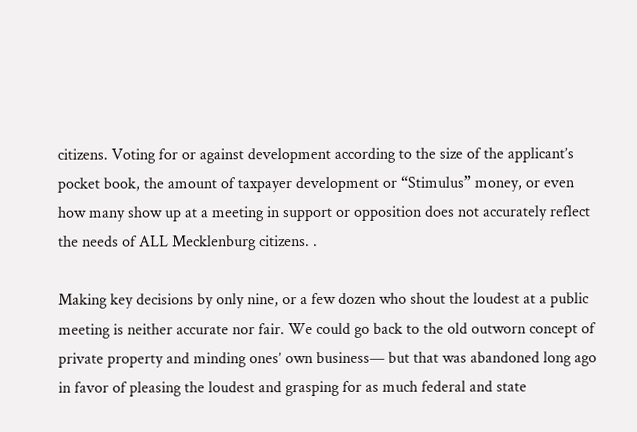citizens. Voting for or against development according to the size of the applicant’s pocket book, the amount of taxpayer development or “Stimulus” money, or even how many show up at a meeting in support or opposition does not accurately reflect the needs of ALL Mecklenburg citizens. .

Making key decisions by only nine, or a few dozen who shout the loudest at a public meeting is neither accurate nor fair. We could go back to the old outworn concept of private property and minding ones’ own business— but that was abandoned long ago in favor of pleasing the loudest and grasping for as much federal and state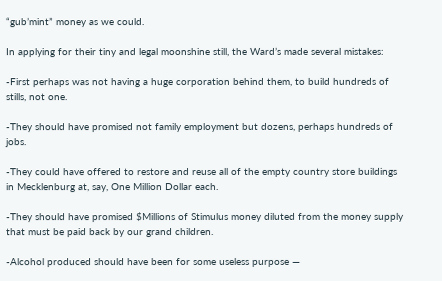“gub’mint” money as we could.

In applying for their tiny and legal moonshine still, the Ward’s made several mistakes:

-First perhaps was not having a huge corporation behind them, to build hundreds of stills, not one.

-They should have promised not family employment but dozens, perhaps hundreds of jobs.

-They could have offered to restore and reuse all of the empty country store buildings in Mecklenburg at, say, One Million Dollar each.

-They should have promised $Millions of Stimulus money diluted from the money supply that must be paid back by our grand children.

-Alcohol produced should have been for some useless purpose —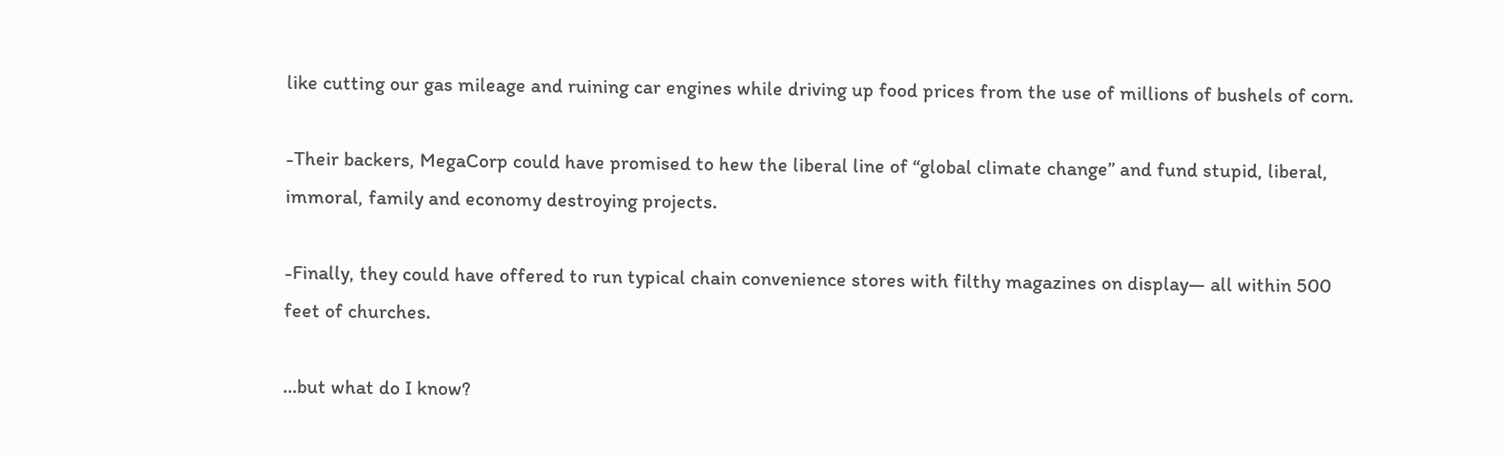like cutting our gas mileage and ruining car engines while driving up food prices from the use of millions of bushels of corn.

-Their backers, MegaCorp could have promised to hew the liberal line of “global climate change” and fund stupid, liberal, immoral, family and economy destroying projects.

-Finally, they could have offered to run typical chain convenience stores with filthy magazines on display— all within 500 feet of churches.

…but what do I know?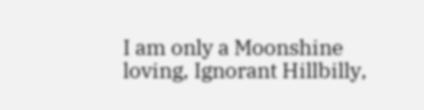I am only a Moonshine loving, Ignorant Hillbilly,